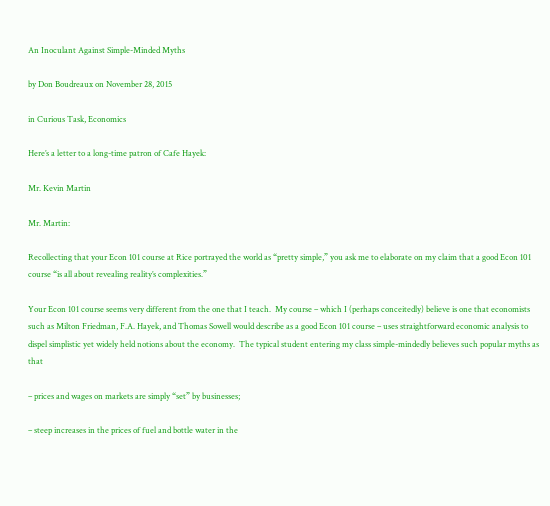An Inoculant Against Simple-Minded Myths

by Don Boudreaux on November 28, 2015

in Curious Task, Economics

Here’s a letter to a long-time patron of Cafe Hayek:

Mr. Kevin Martin

Mr. Martin:

Recollecting that your Econ 101 course at Rice portrayed the world as “pretty simple,” you ask me to elaborate on my claim that a good Econ 101 course “is all about revealing reality’s complexities.”

Your Econ 101 course seems very different from the one that I teach.  My course – which I (perhaps conceitedly) believe is one that economists such as Milton Friedman, F.A. Hayek, and Thomas Sowell would describe as a good Econ 101 course – uses straightforward economic analysis to dispel simplistic yet widely held notions about the economy.  The typical student entering my class simple-mindedly believes such popular myths as that

– prices and wages on markets are simply “set” by businesses;

– steep increases in the prices of fuel and bottle water in the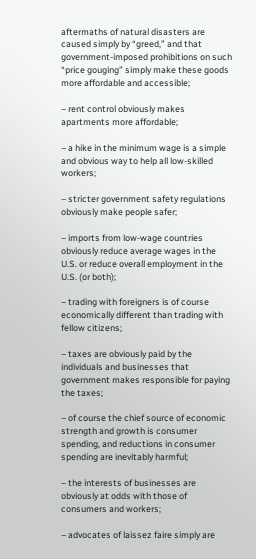aftermaths of natural disasters are caused simply by “greed,” and that government-imposed prohibitions on such “price gouging” simply make these goods more affordable and accessible;

– rent control obviously makes apartments more affordable;

– a hike in the minimum wage is a simple and obvious way to help all low-skilled workers;

– stricter government safety regulations obviously make people safer;

– imports from low-wage countries obviously reduce average wages in the U.S. or reduce overall employment in the U.S. (or both);

– trading with foreigners is of course economically different than trading with fellow citizens;

– taxes are obviously paid by the individuals and businesses that government makes responsible for paying the taxes;

– of course the chief source of economic strength and growth is consumer spending, and reductions in consumer spending are inevitably harmful;

– the interests of businesses are obviously at odds with those of consumers and workers;

– advocates of laissez faire simply are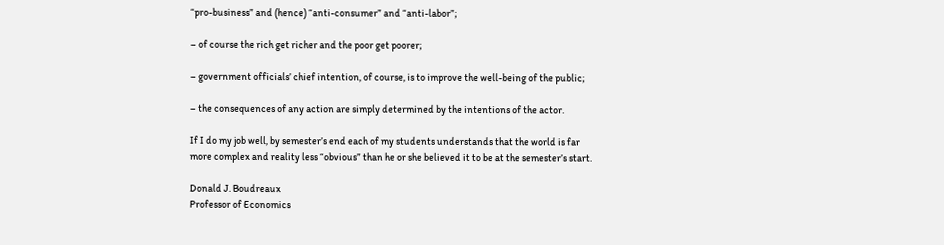“pro-business” and (hence) “anti-consumer” and “anti-labor”;

– of course the rich get richer and the poor get poorer;

– government officials’ chief intention, of course, is to improve the well-being of the public;

– the consequences of any action are simply determined by the intentions of the actor.

If I do my job well, by semester’s end each of my students understands that the world is far more complex and reality less “obvious” than he or she believed it to be at the semester’s start.

Donald J. Boudreaux
Professor of Economics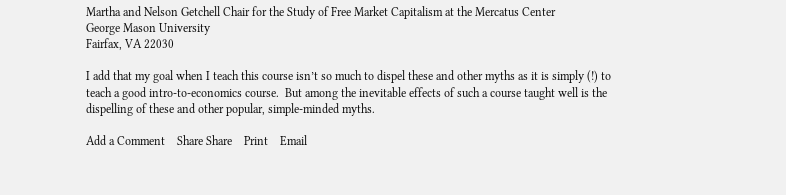Martha and Nelson Getchell Chair for the Study of Free Market Capitalism at the Mercatus Center
George Mason University
Fairfax, VA 22030

I add that my goal when I teach this course isn’t so much to dispel these and other myths as it is simply (!) to teach a good intro-to-economics course.  But among the inevitable effects of such a course taught well is the dispelling of these and other popular, simple-minded myths.

Add a Comment    Share Share    Print    Email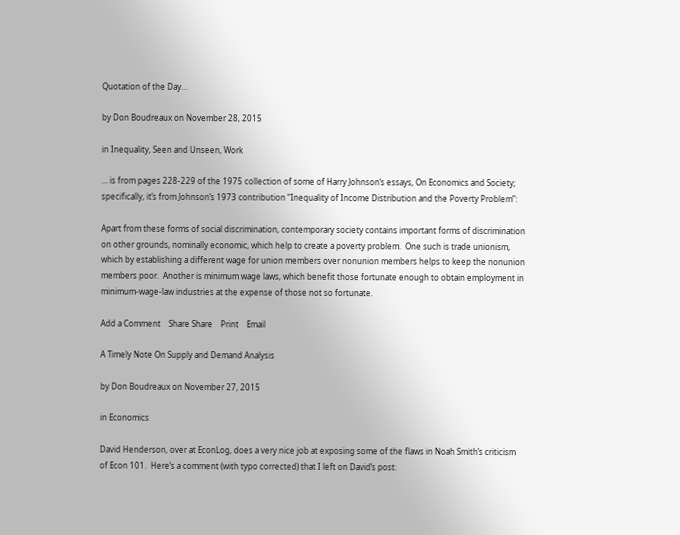Quotation of the Day…

by Don Boudreaux on November 28, 2015

in Inequality, Seen and Unseen, Work

… is from pages 228-229 of the 1975 collection of some of Harry Johnson‘s essays, On Economics and Society; specifically, it’s from Johnson’s 1973 contribution “Inequality of Income Distribution and the Poverty Problem”:

Apart from these forms of social discrimination, contemporary society contains important forms of discrimination on other grounds, nominally economic, which help to create a poverty problem.  One such is trade unionism, which by establishing a different wage for union members over nonunion members helps to keep the nonunion members poor.  Another is minimum wage laws, which benefit those fortunate enough to obtain employment in minimum-wage-law industries at the expense of those not so fortunate.

Add a Comment    Share Share    Print    Email

A Timely Note On Supply and Demand Analysis

by Don Boudreaux on November 27, 2015

in Economics

David Henderson, over at EconLog, does a very nice job at exposing some of the flaws in Noah Smith’s criticism of Econ 101.  Here’s a comment (with typo corrected) that I left on David’s post: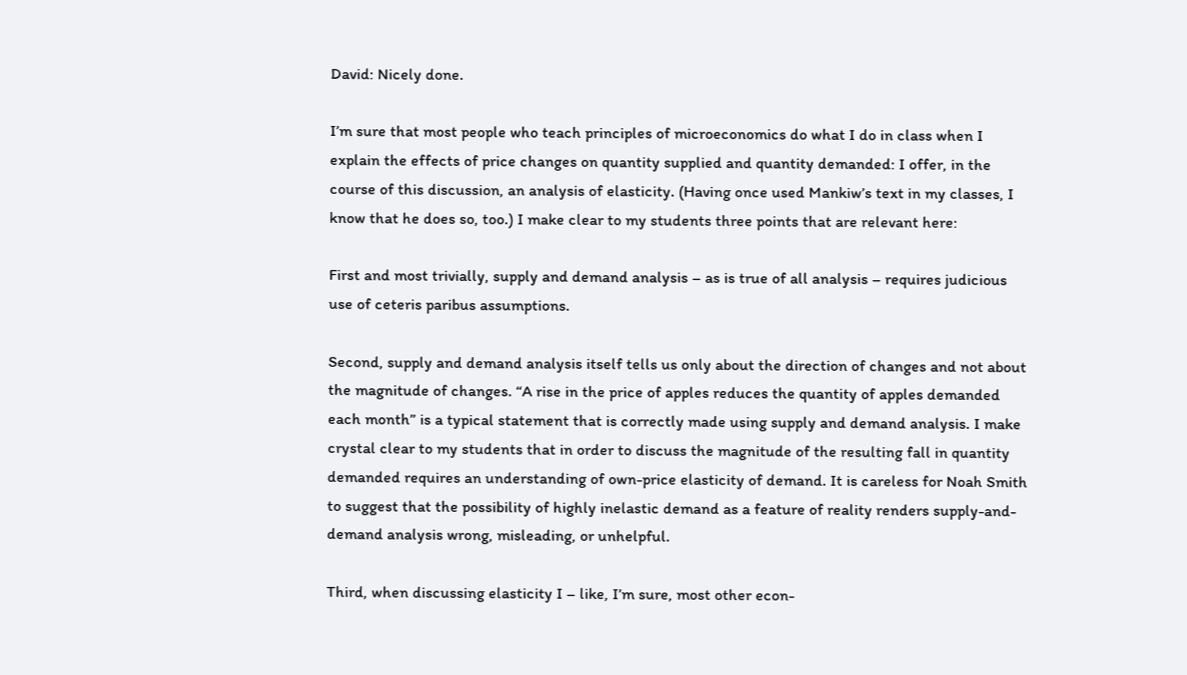David: Nicely done.

I’m sure that most people who teach principles of microeconomics do what I do in class when I explain the effects of price changes on quantity supplied and quantity demanded: I offer, in the course of this discussion, an analysis of elasticity. (Having once used Mankiw’s text in my classes, I know that he does so, too.) I make clear to my students three points that are relevant here:

First and most trivially, supply and demand analysis – as is true of all analysis – requires judicious use of ceteris paribus assumptions.

Second, supply and demand analysis itself tells us only about the direction of changes and not about the magnitude of changes. “A rise in the price of apples reduces the quantity of apples demanded each month” is a typical statement that is correctly made using supply and demand analysis. I make crystal clear to my students that in order to discuss the magnitude of the resulting fall in quantity demanded requires an understanding of own-price elasticity of demand. It is careless for Noah Smith to suggest that the possibility of highly inelastic demand as a feature of reality renders supply-and-demand analysis wrong, misleading, or unhelpful.

Third, when discussing elasticity I – like, I’m sure, most other econ-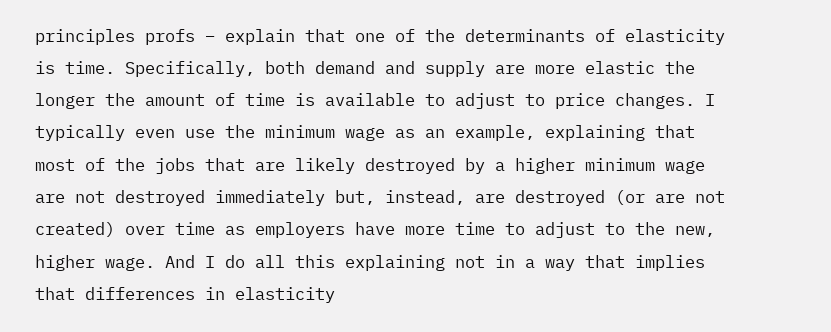principles profs – explain that one of the determinants of elasticity is time. Specifically, both demand and supply are more elastic the longer the amount of time is available to adjust to price changes. I typically even use the minimum wage as an example, explaining that most of the jobs that are likely destroyed by a higher minimum wage are not destroyed immediately but, instead, are destroyed (or are not created) over time as employers have more time to adjust to the new, higher wage. And I do all this explaining not in a way that implies that differences in elasticity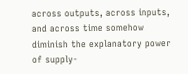across outputs, across inputs, and across time somehow diminish the explanatory power of supply-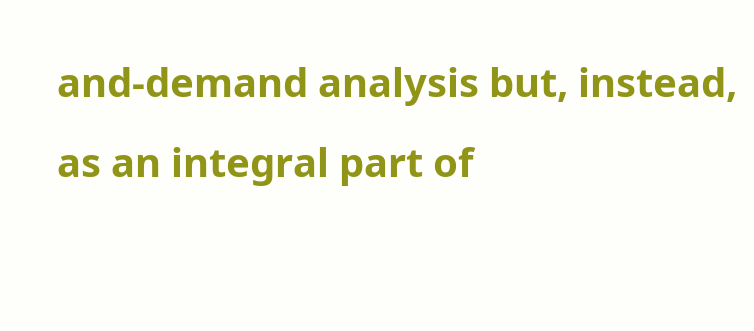and-demand analysis but, instead, as an integral part of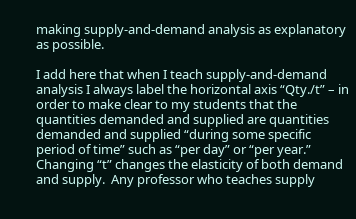making supply-and-demand analysis as explanatory as possible.

I add here that when I teach supply-and-demand analysis I always label the horizontal axis “Qty./t” – in order to make clear to my students that the quantities demanded and supplied are quantities demanded and supplied “during some specific period of time” such as “per day” or “per year.”  Changing “t” changes the elasticity of both demand and supply.  Any professor who teaches supply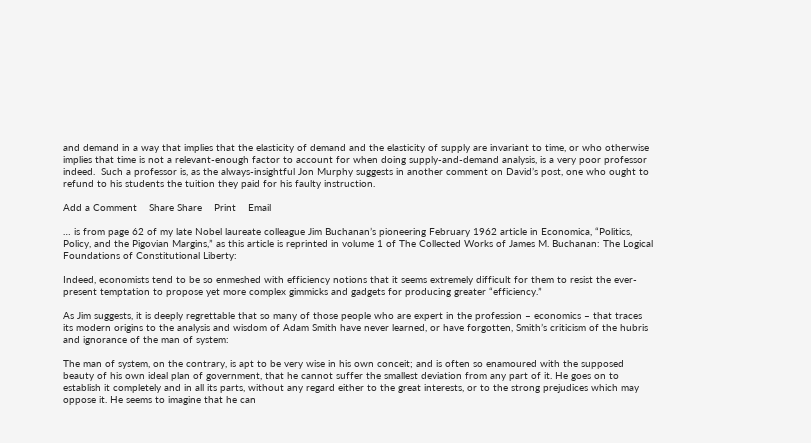and demand in a way that implies that the elasticity of demand and the elasticity of supply are invariant to time, or who otherwise implies that time is not a relevant-enough factor to account for when doing supply-and-demand analysis, is a very poor professor indeed.  Such a professor is, as the always-insightful Jon Murphy suggests in another comment on David’s post, one who ought to refund to his students the tuition they paid for his faulty instruction.

Add a Comment    Share Share    Print    Email

… is from page 62 of my late Nobel laureate colleague Jim Buchanan’s pioneering February 1962 article in Economica, “Politics, Policy, and the Pigovian Margins,” as this article is reprinted in volume 1 of The Collected Works of James M. Buchanan: The Logical Foundations of Constitutional Liberty:

Indeed, economists tend to be so enmeshed with efficiency notions that it seems extremely difficult for them to resist the ever-present temptation to propose yet more complex gimmicks and gadgets for producing greater “efficiency.”

As Jim suggests, it is deeply regrettable that so many of those people who are expert in the profession – economics – that traces its modern origins to the analysis and wisdom of Adam Smith have never learned, or have forgotten, Smith’s criticism of the hubris and ignorance of the man of system:

The man of system, on the contrary, is apt to be very wise in his own conceit; and is often so enamoured with the supposed beauty of his own ideal plan of government, that he cannot suffer the smallest deviation from any part of it. He goes on to establish it completely and in all its parts, without any regard either to the great interests, or to the strong prejudices which may oppose it. He seems to imagine that he can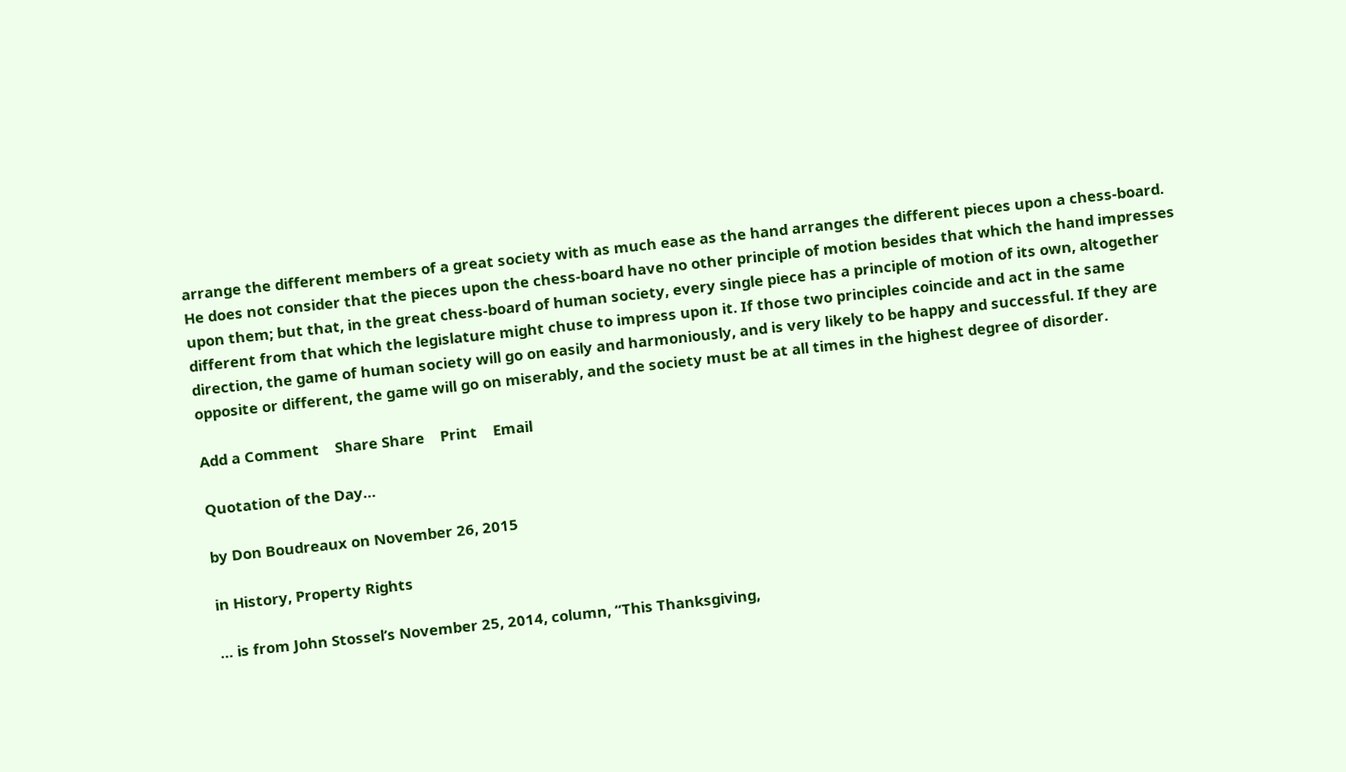arrange the different members of a great society with as much ease as the hand arranges the different pieces upon a chess-board. He does not consider that the pieces upon the chess-board have no other principle of motion besides that which the hand impresses upon them; but that, in the great chess-board of human society, every single piece has a principle of motion of its own, altogether different from that which the legislature might chuse to impress upon it. If those two principles coincide and act in the same direction, the game of human society will go on easily and harmoniously, and is very likely to be happy and successful. If they are opposite or different, the game will go on miserably, and the society must be at all times in the highest degree of disorder.

Add a Comment    Share Share    Print    Email

Quotation of the Day…

by Don Boudreaux on November 26, 2015

in History, Property Rights

… is from John Stossel’s November 25, 2014, column, “This Thanksgiving,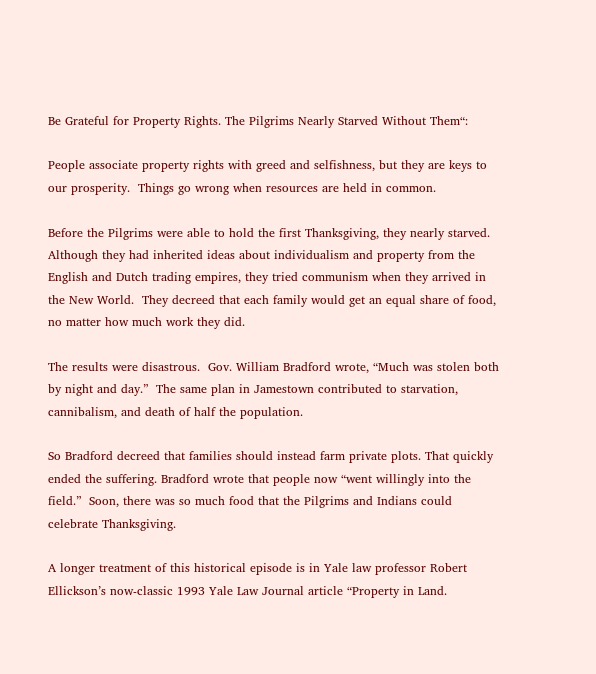Be Grateful for Property Rights. The Pilgrims Nearly Starved Without Them“:

People associate property rights with greed and selfishness, but they are keys to our prosperity.  Things go wrong when resources are held in common.

Before the Pilgrims were able to hold the first Thanksgiving, they nearly starved.  Although they had inherited ideas about individualism and property from the English and Dutch trading empires, they tried communism when they arrived in the New World.  They decreed that each family would get an equal share of food, no matter how much work they did.

The results were disastrous.  Gov. William Bradford wrote, “Much was stolen both by night and day.”  The same plan in Jamestown contributed to starvation, cannibalism, and death of half the population.

So Bradford decreed that families should instead farm private plots. That quickly ended the suffering. Bradford wrote that people now “went willingly into the field.”  Soon, there was so much food that the Pilgrims and Indians could celebrate Thanksgiving.

A longer treatment of this historical episode is in Yale law professor Robert Ellickson’s now-classic 1993 Yale Law Journal article “Property in Land.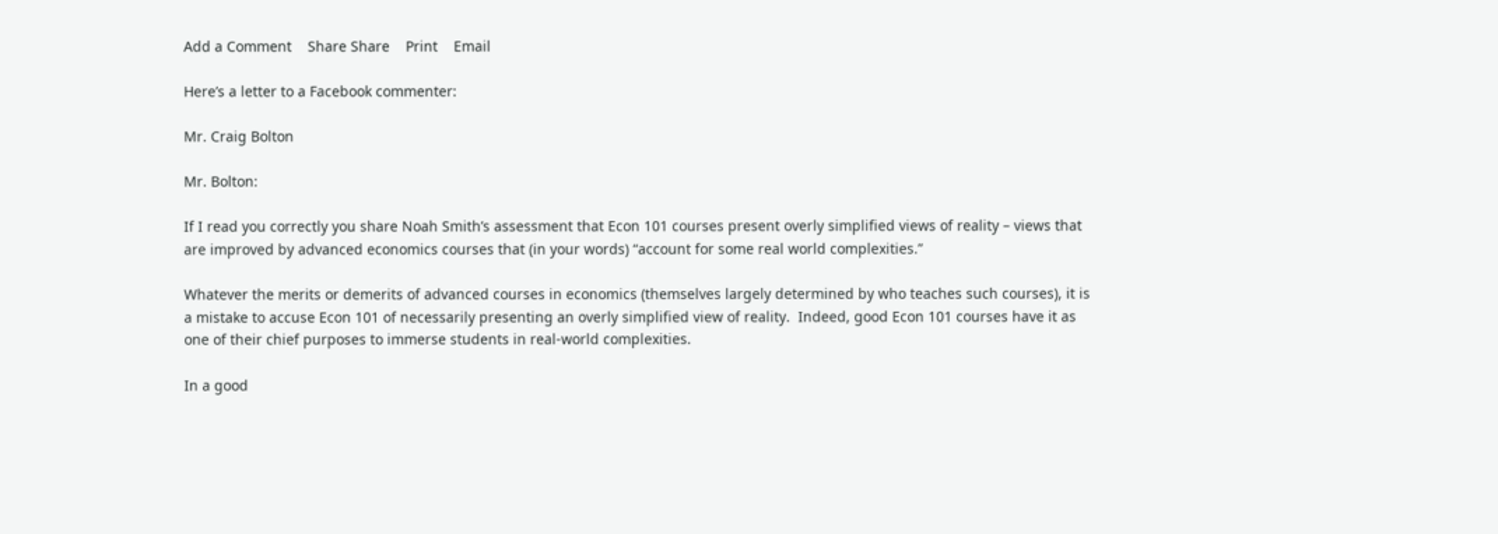Add a Comment    Share Share    Print    Email

Here’s a letter to a Facebook commenter:

Mr. Craig Bolton

Mr. Bolton:

If I read you correctly you share Noah Smith’s assessment that Econ 101 courses present overly simplified views of reality – views that are improved by advanced economics courses that (in your words) “account for some real world complexities.”

Whatever the merits or demerits of advanced courses in economics (themselves largely determined by who teaches such courses), it is a mistake to accuse Econ 101 of necessarily presenting an overly simplified view of reality.  Indeed, good Econ 101 courses have it as one of their chief purposes to immerse students in real-world complexities.

In a good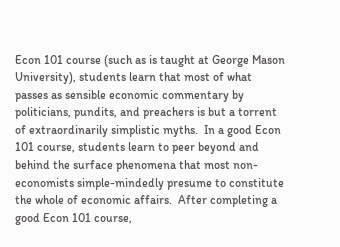Econ 101 course (such as is taught at George Mason University), students learn that most of what passes as sensible economic commentary by politicians, pundits, and preachers is but a torrent of extraordinarily simplistic myths.  In a good Econ 101 course, students learn to peer beyond and behind the surface phenomena that most non-economists simple-mindedly presume to constitute the whole of economic affairs.  After completing a good Econ 101 course,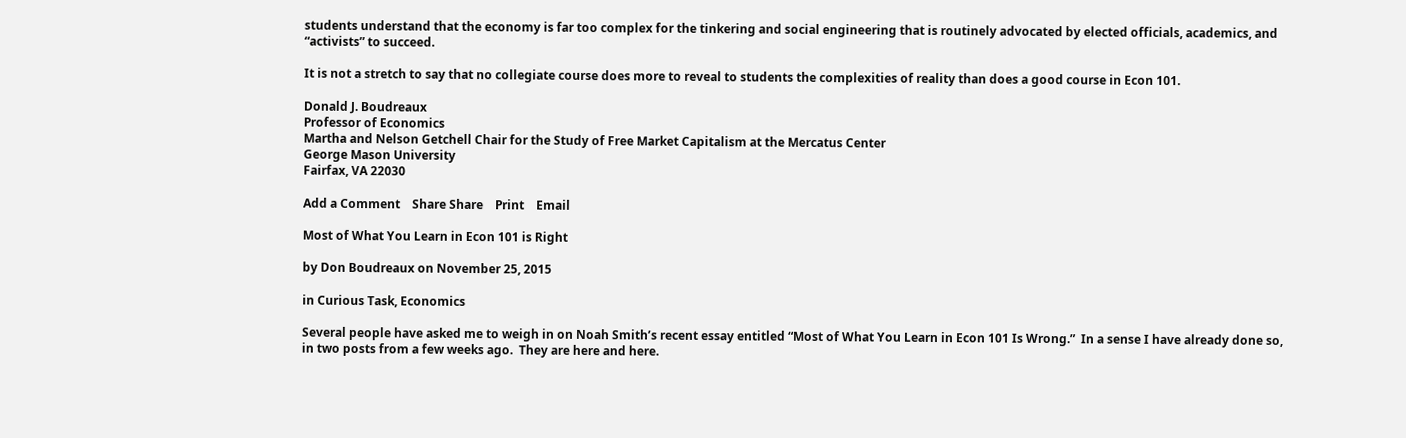students understand that the economy is far too complex for the tinkering and social engineering that is routinely advocated by elected officials, academics, and “activists” to succeed.

It is not a stretch to say that no collegiate course does more to reveal to students the complexities of reality than does a good course in Econ 101.

Donald J. Boudreaux
Professor of Economics
Martha and Nelson Getchell Chair for the Study of Free Market Capitalism at the Mercatus Center
George Mason University
Fairfax, VA 22030

Add a Comment    Share Share    Print    Email

Most of What You Learn in Econ 101 is Right

by Don Boudreaux on November 25, 2015

in Curious Task, Economics

Several people have asked me to weigh in on Noah Smith’s recent essay entitled “Most of What You Learn in Econ 101 Is Wrong.”  In a sense I have already done so, in two posts from a few weeks ago.  They are here and here.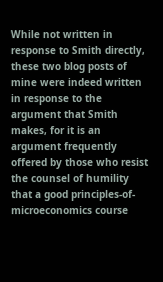While not written in response to Smith directly, these two blog posts of mine were indeed written in response to the argument that Smith makes, for it is an argument frequently offered by those who resist the counsel of humility that a good principles-of-microeconomics course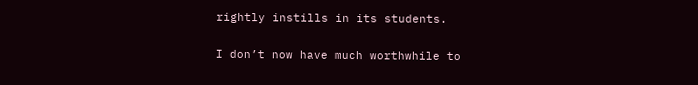rightly instills in its students.

I don’t now have much worthwhile to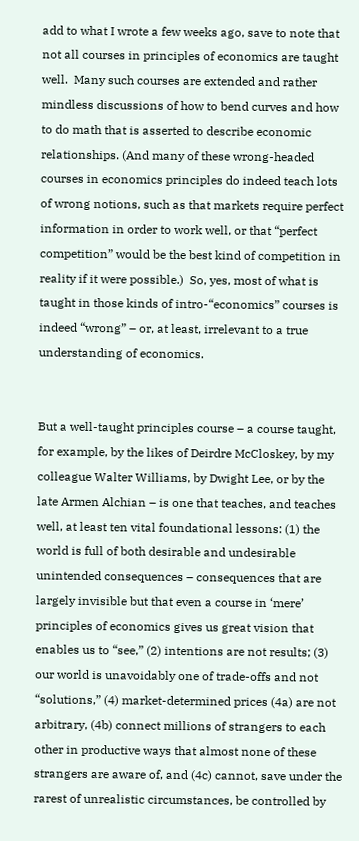add to what I wrote a few weeks ago, save to note that not all courses in principles of economics are taught well.  Many such courses are extended and rather mindless discussions of how to bend curves and how to do math that is asserted to describe economic relationships. (And many of these wrong-headed courses in economics principles do indeed teach lots of wrong notions, such as that markets require perfect information in order to work well, or that “perfect competition” would be the best kind of competition in reality if it were possible.)  So, yes, most of what is taught in those kinds of intro-“economics” courses is indeed “wrong” – or, at least, irrelevant to a true understanding of economics.


But a well-taught principles course – a course taught, for example, by the likes of Deirdre McCloskey, by my colleague Walter Williams, by Dwight Lee, or by the late Armen Alchian – is one that teaches, and teaches well, at least ten vital foundational lessons: (1) the world is full of both desirable and undesirable unintended consequences – consequences that are largely invisible but that even a course in ‘mere’ principles of economics gives us great vision that enables us to “see,” (2) intentions are not results; (3) our world is unavoidably one of trade-offs and not “solutions,” (4) market-determined prices (4a) are not arbitrary, (4b) connect millions of strangers to each other in productive ways that almost none of these strangers are aware of, and (4c) cannot, save under the rarest of unrealistic circumstances, be controlled by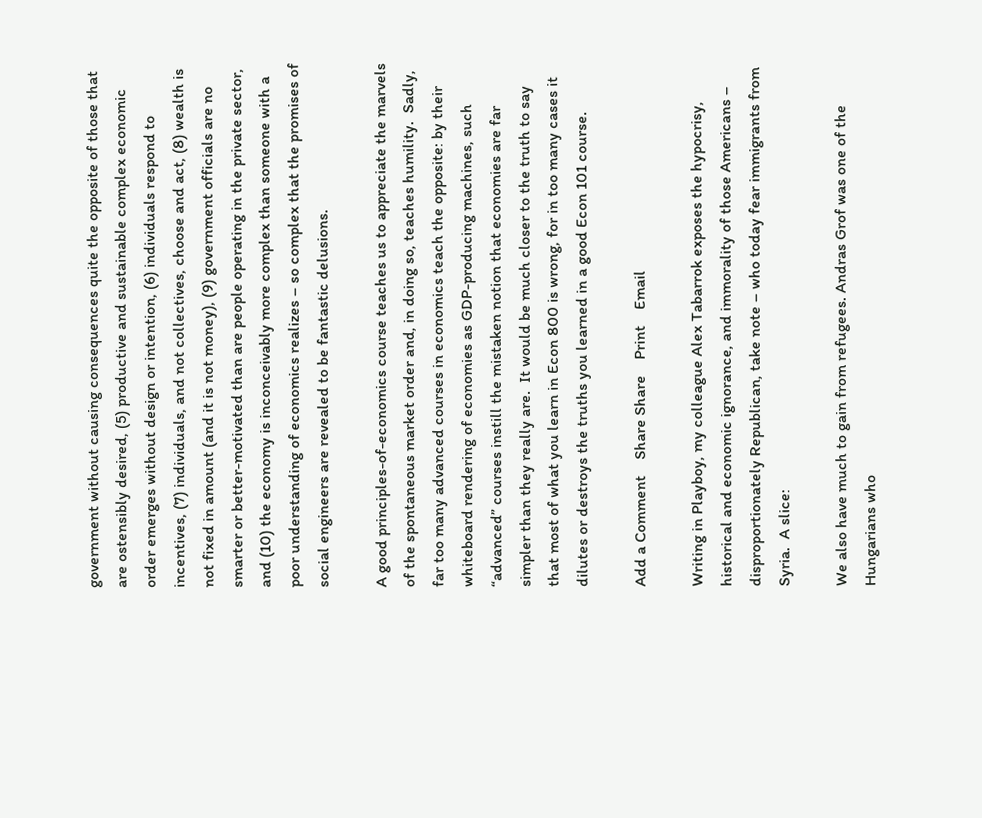government without causing consequences quite the opposite of those that are ostensibly desired, (5) productive and sustainable complex economic order emerges without design or intention, (6) individuals respond to incentives, (7) individuals, and not collectives, choose and act, (8) wealth is not fixed in amount (and it is not money), (9) government officials are no smarter or better-motivated than are people operating in the private sector, and (10) the economy is inconceivably more complex than someone with a poor understanding of economics realizes – so complex that the promises of social engineers are revealed to be fantastic delusions.

A good principles-of-economics course teaches us to appreciate the marvels of the spontaneous market order and, in doing so, teaches humility.  Sadly, far too many advanced courses in economics teach the opposite: by their whiteboard rendering of economies as GDP-producing machines, such “advanced” courses instill the mistaken notion that economies are far simpler than they really are.  It would be much closer to the truth to say that most of what you learn in Econ 800 is wrong, for in too many cases it dilutes or destroys the truths you learned in a good Econ 101 course.

Add a Comment    Share Share    Print    Email

Writing in Playboy, my colleague Alex Tabarrok exposes the hypocrisy, historical and economic ignorance, and immorality of those Americans – disproportionately Republican, take note – who today fear immigrants from Syria.  A slice:

We also have much to gain from refugees. Andras Grof was one of the Hungarians who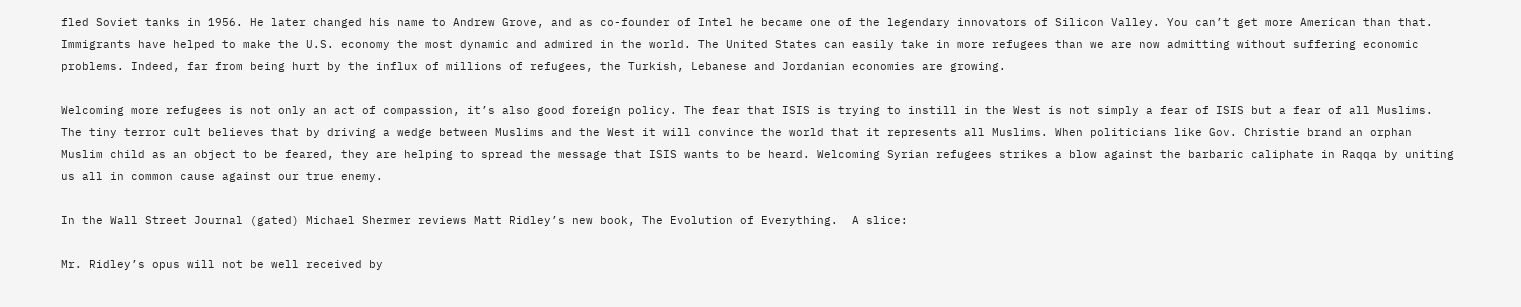fled Soviet tanks in 1956. He later changed his name to Andrew Grove, and as co-founder of Intel he became one of the legendary innovators of Silicon Valley. You can’t get more American than that. Immigrants have helped to make the U.S. economy the most dynamic and admired in the world. The United States can easily take in more refugees than we are now admitting without suffering economic problems. Indeed, far from being hurt by the influx of millions of refugees, the Turkish, Lebanese and Jordanian economies are growing.

Welcoming more refugees is not only an act of compassion, it’s also good foreign policy. The fear that ISIS is trying to instill in the West is not simply a fear of ISIS but a fear of all Muslims. The tiny terror cult believes that by driving a wedge between Muslims and the West it will convince the world that it represents all Muslims. When politicians like Gov. Christie brand an orphan Muslim child as an object to be feared, they are helping to spread the message that ISIS wants to be heard. Welcoming Syrian refugees strikes a blow against the barbaric caliphate in Raqqa by uniting us all in common cause against our true enemy.

In the Wall Street Journal (gated) Michael Shermer reviews Matt Ridley’s new book, The Evolution of Everything.  A slice:

Mr. Ridley’s opus will not be well received by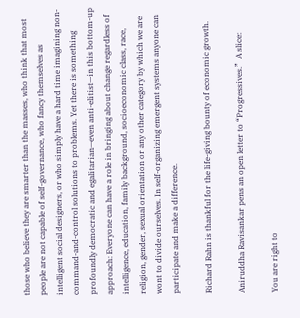those who believe they are smarter than the masses, who think that most people are not capable of self-governance, who fancy themselves as intelligent social designers, or who simply have a hard time imagining non-command-and-control solutions to problems. Yet there is something profoundly democratic and egalitarian—even anti-elitist—in this bottom-up approach: Everyone can have a role in bringing about change regardless of intelligence, education, family background, socioeconomic class, race, religion, gender, sexual orientation or any other category by which we are wont to divide ourselves. In self-organizing emergent systems anyone can participate and make a difference.

Richard Rahn is thankful for the life-giving bounty of economic growth.

Aniruddha Ravisankar pens an open letter to “Progressives.”  A slice:

You are right to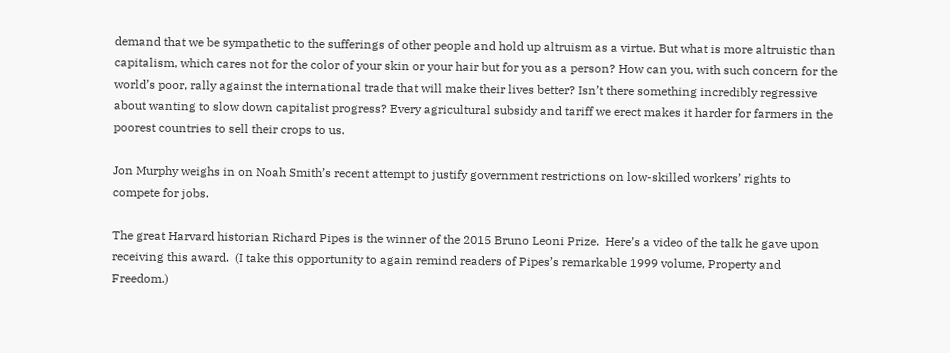demand that we be sympathetic to the sufferings of other people and hold up altruism as a virtue. But what is more altruistic than capitalism, which cares not for the color of your skin or your hair but for you as a person? How can you, with such concern for the world’s poor, rally against the international trade that will make their lives better? Isn’t there something incredibly regressive about wanting to slow down capitalist progress? Every agricultural subsidy and tariff we erect makes it harder for farmers in the poorest countries to sell their crops to us.

Jon Murphy weighs in on Noah Smith’s recent attempt to justify government restrictions on low-skilled workers’ rights to compete for jobs.

The great Harvard historian Richard Pipes is the winner of the 2015 Bruno Leoni Prize.  Here’s a video of the talk he gave upon receiving this award.  (I take this opportunity to again remind readers of Pipes’s remarkable 1999 volume, Property and Freedom.)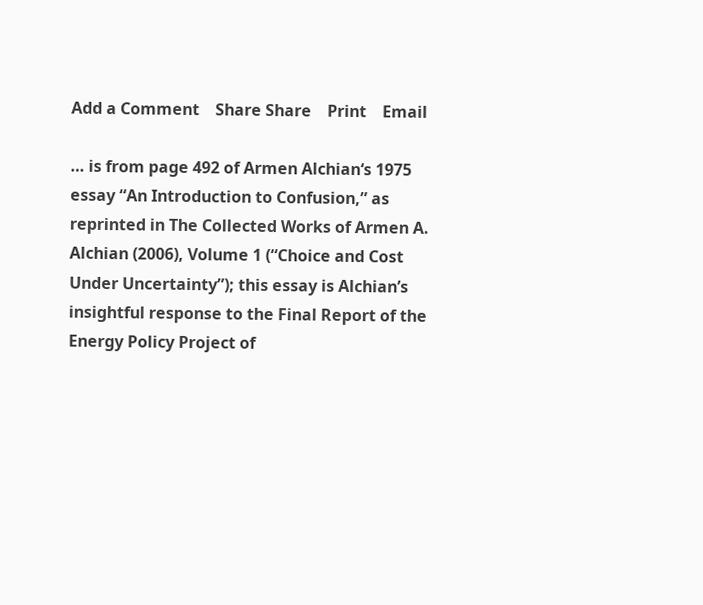Add a Comment    Share Share    Print    Email

… is from page 492 of Armen Alchian‘s 1975 essay “An Introduction to Confusion,” as reprinted in The Collected Works of Armen A. Alchian (2006), Volume 1 (“Choice and Cost Under Uncertainty”); this essay is Alchian’s insightful response to the Final Report of the Energy Policy Project of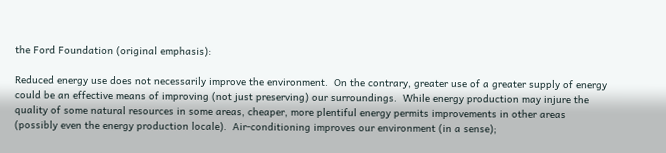the Ford Foundation (original emphasis):

Reduced energy use does not necessarily improve the environment.  On the contrary, greater use of a greater supply of energy could be an effective means of improving (not just preserving) our surroundings.  While energy production may injure the quality of some natural resources in some areas, cheaper, more plentiful energy permits improvements in other areas (possibly even the energy production locale).  Air-conditioning improves our environment (in a sense);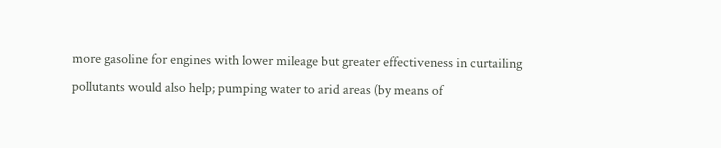more gasoline for engines with lower mileage but greater effectiveness in curtailing pollutants would also help; pumping water to arid areas (by means of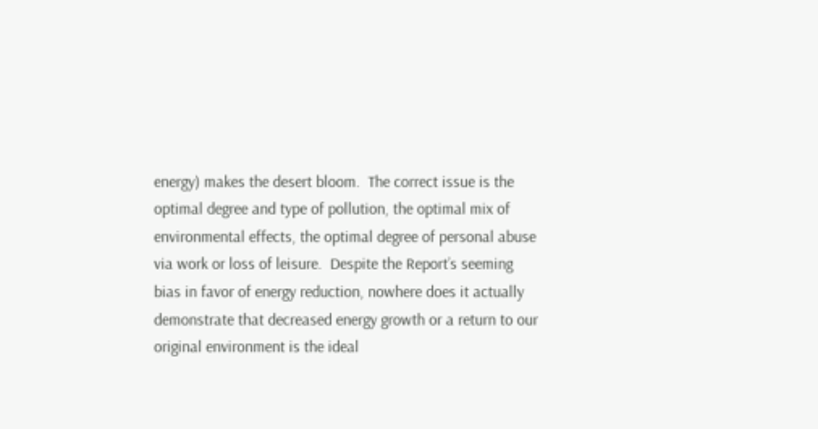energy) makes the desert bloom.  The correct issue is the optimal degree and type of pollution, the optimal mix of environmental effects, the optimal degree of personal abuse via work or loss of leisure.  Despite the Report’s seeming bias in favor of energy reduction, nowhere does it actually demonstrate that decreased energy growth or a return to our original environment is the ideal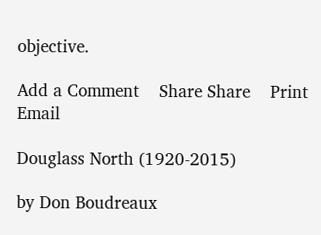objective.

Add a Comment    Share Share    Print    Email

Douglass North (1920-2015)

by Don Boudreaux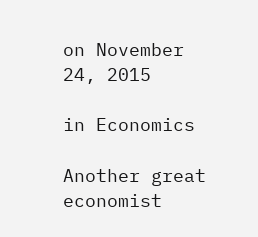on November 24, 2015

in Economics

Another great economist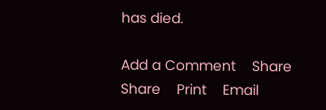has died.

Add a Comment    Share Share    Print    Email